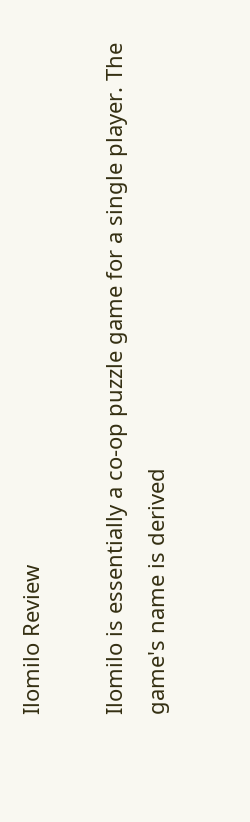Ilomilo Review

Ilomilo is essentially a co-op puzzle game for a single player. The game's name is derived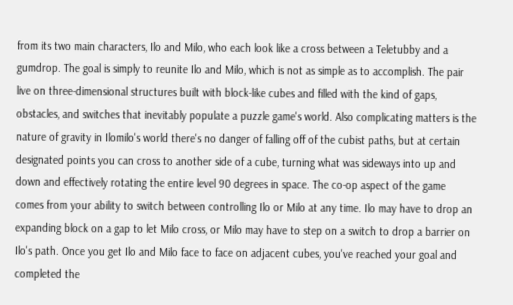from its two main characters, Ilo and Milo, who each look like a cross between a Teletubby and a gumdrop. The goal is simply to reunite Ilo and Milo, which is not as simple as to accomplish. The pair live on three-dimensional structures built with block-like cubes and filled with the kind of gaps, obstacles, and switches that inevitably populate a puzzle game's world. Also complicating matters is the nature of gravity in Ilomilo's world there's no danger of falling off of the cubist paths, but at certain designated points you can cross to another side of a cube, turning what was sideways into up and down and effectively rotating the entire level 90 degrees in space. The co-op aspect of the game comes from your ability to switch between controlling Ilo or Milo at any time. Ilo may have to drop an expanding block on a gap to let Milo cross, or Milo may have to step on a switch to drop a barrier on Ilo's path. Once you get Ilo and Milo face to face on adjacent cubes, you've reached your goal and completed the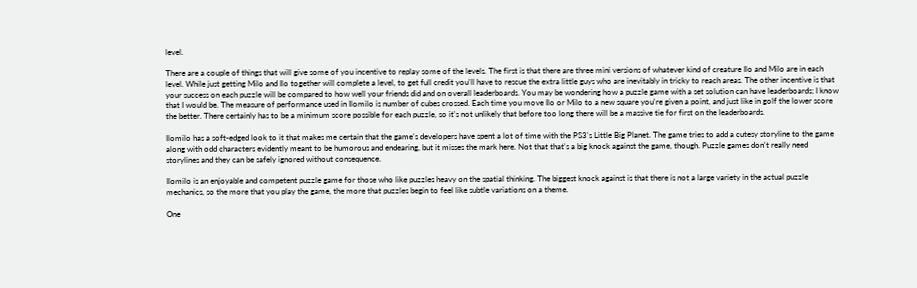level.

There are a couple of things that will give some of you incentive to replay some of the levels. The first is that there are three mini versions of whatever kind of creature Ilo and Milo are in each level. While just getting Milo and Ilo together will complete a level, to get full credit you'll have to rescue the extra little guys who are inevitably in tricky to reach areas. The other incentive is that your success on each puzzle will be compared to how well your friends did and on overall leaderboards. You may be wondering how a puzzle game with a set solution can have leaderboards; I know that I would be. The measure of performance used in Ilomilo is number of cubes crossed. Each time you move Ilo or Milo to a new square you're given a point, and just like in golf the lower score the better. There certainly has to be a minimum score possible for each puzzle, so it's not unlikely that before too long there will be a massive tie for first on the leaderboards.

Ilomilo has a soft-edged look to it that makes me certain that the game's developers have spent a lot of time with the PS3's Little Big Planet. The game tries to add a cutesy storyline to the game along with odd characters evidently meant to be humorous and endearing, but it misses the mark here. Not that that's a big knock against the game, though. Puzzle games don't really need storylines and they can be safely ignored without consequence.

Ilomilo is an enjoyable and competent puzzle game for those who like puzzles heavy on the spatial thinking. The biggest knock against is that there is not a large variety in the actual puzzle mechanics, so the more that you play the game, the more that puzzles begin to feel like subtle variations on a theme.

One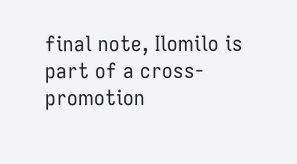final note, Ilomilo is part of a cross-promotion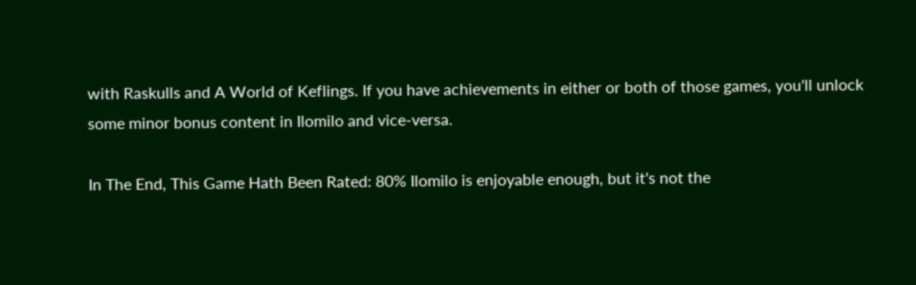with Raskulls and A World of Keflings. If you have achievements in either or both of those games, you'll unlock some minor bonus content in Ilomilo and vice-versa.

In The End, This Game Hath Been Rated: 80% Ilomilo is enjoyable enough, but it's not the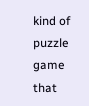kind of puzzle game that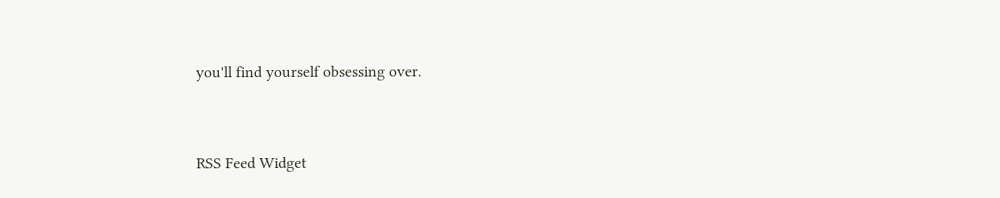you'll find yourself obsessing over.


RSS Feed Widget